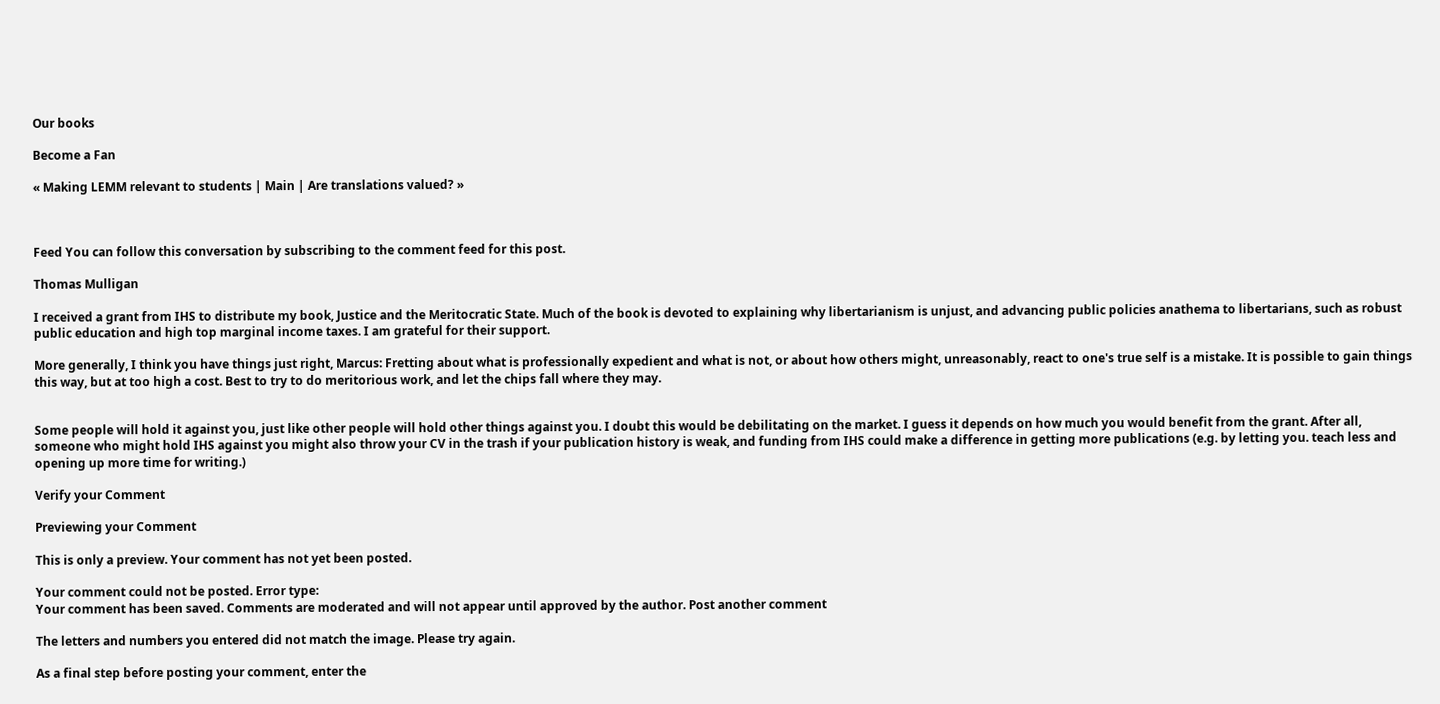Our books

Become a Fan

« Making LEMM relevant to students | Main | Are translations valued? »



Feed You can follow this conversation by subscribing to the comment feed for this post.

Thomas Mulligan

I received a grant from IHS to distribute my book, Justice and the Meritocratic State. Much of the book is devoted to explaining why libertarianism is unjust, and advancing public policies anathema to libertarians, such as robust public education and high top marginal income taxes. I am grateful for their support.

More generally, I think you have things just right, Marcus: Fretting about what is professionally expedient and what is not, or about how others might, unreasonably, react to one's true self is a mistake. It is possible to gain things this way, but at too high a cost. Best to try to do meritorious work, and let the chips fall where they may.


Some people will hold it against you, just like other people will hold other things against you. I doubt this would be debilitating on the market. I guess it depends on how much you would benefit from the grant. After all, someone who might hold IHS against you might also throw your CV in the trash if your publication history is weak, and funding from IHS could make a difference in getting more publications (e.g. by letting you. teach less and opening up more time for writing.)

Verify your Comment

Previewing your Comment

This is only a preview. Your comment has not yet been posted.

Your comment could not be posted. Error type:
Your comment has been saved. Comments are moderated and will not appear until approved by the author. Post another comment

The letters and numbers you entered did not match the image. Please try again.

As a final step before posting your comment, enter the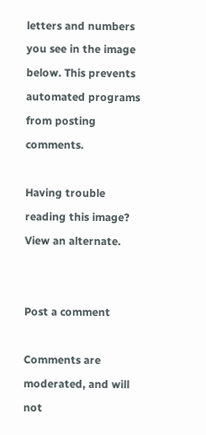letters and numbers you see in the image below. This prevents automated programs from posting comments.

Having trouble reading this image? View an alternate.


Post a comment

Comments are moderated, and will not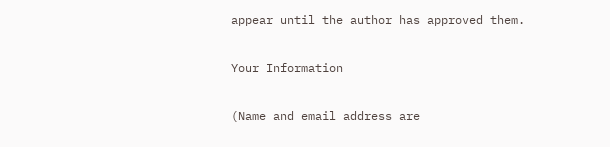appear until the author has approved them.

Your Information

(Name and email address are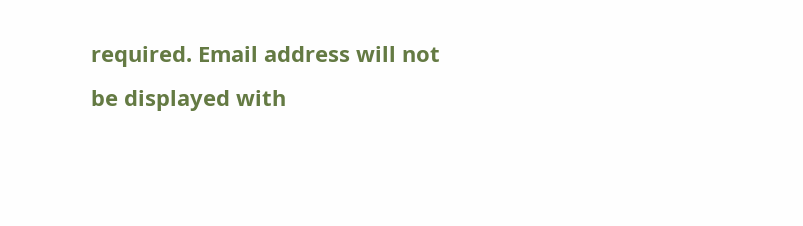required. Email address will not be displayed with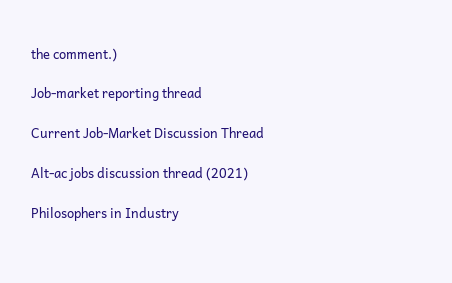the comment.)

Job-market reporting thread

Current Job-Market Discussion Thread

Alt-ac jobs discussion thread (2021)

Philosophers in Industry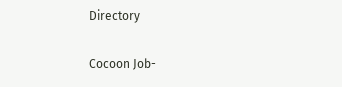Directory

Cocoon Job-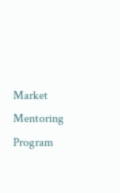Market Mentoring Program